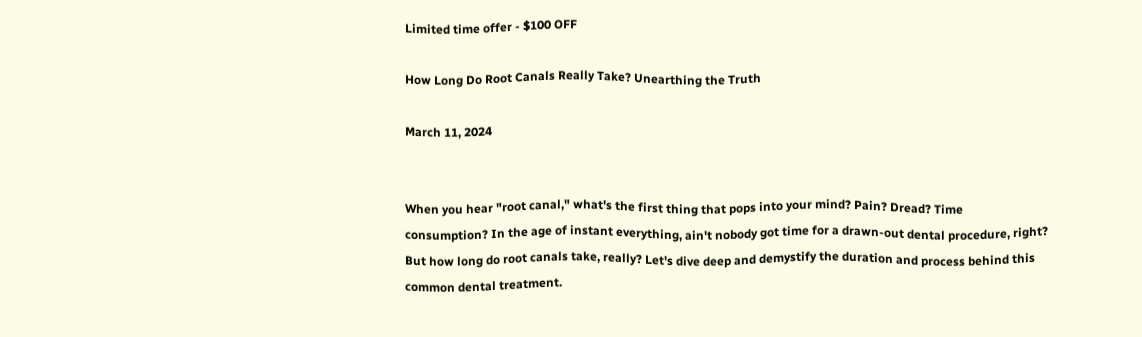Limited time offer - $100 OFF

How Long Do Root Canals Really Take? Unearthing the Truth

March 11, 2024


When you hear "root canal," what's the first thing that pops into your mind? Pain? Dread? Time consumption? In the age of instant everything, ain't nobody got time for a drawn-out dental procedure, right? But how long do root canals take, really? Let's dive deep and demystify the duration and process behind this common dental treatment.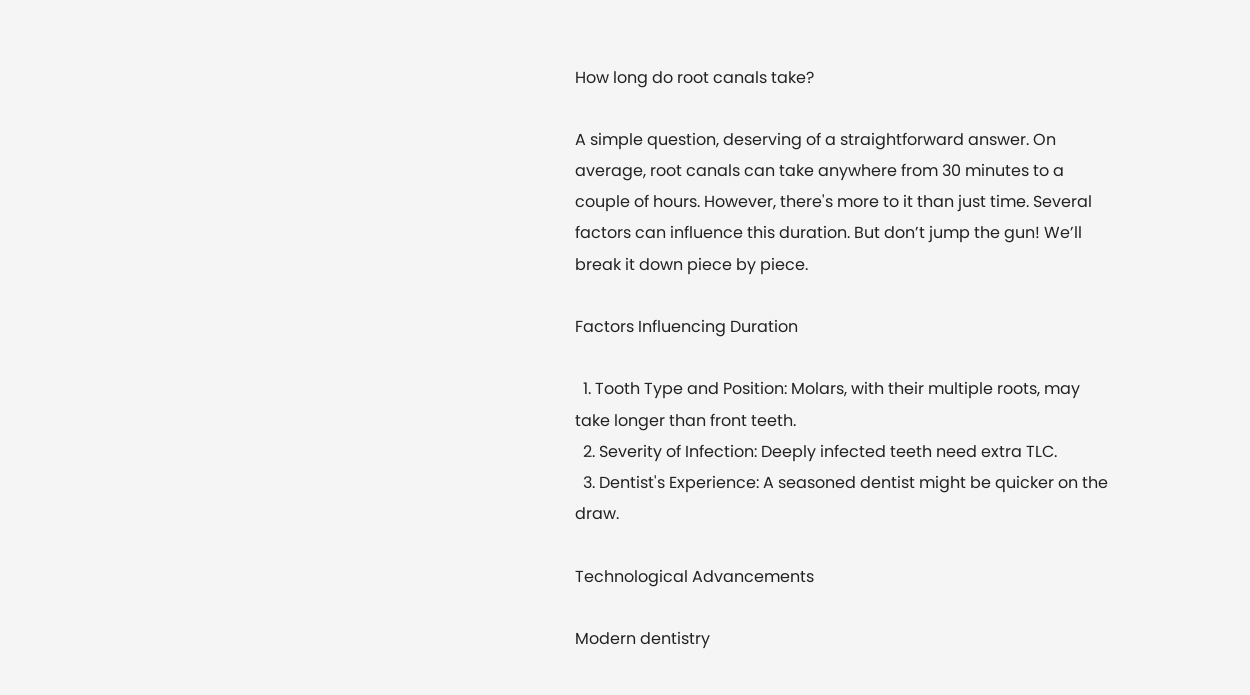How long do root canals take?

A simple question, deserving of a straightforward answer. On average, root canals can take anywhere from 30 minutes to a couple of hours. However, there's more to it than just time. Several factors can influence this duration. But don’t jump the gun! We’ll break it down piece by piece.

Factors Influencing Duration

  1. Tooth Type and Position: Molars, with their multiple roots, may take longer than front teeth.
  2. Severity of Infection: Deeply infected teeth need extra TLC.
  3. Dentist's Experience: A seasoned dentist might be quicker on the draw.

Technological Advancements

Modern dentistry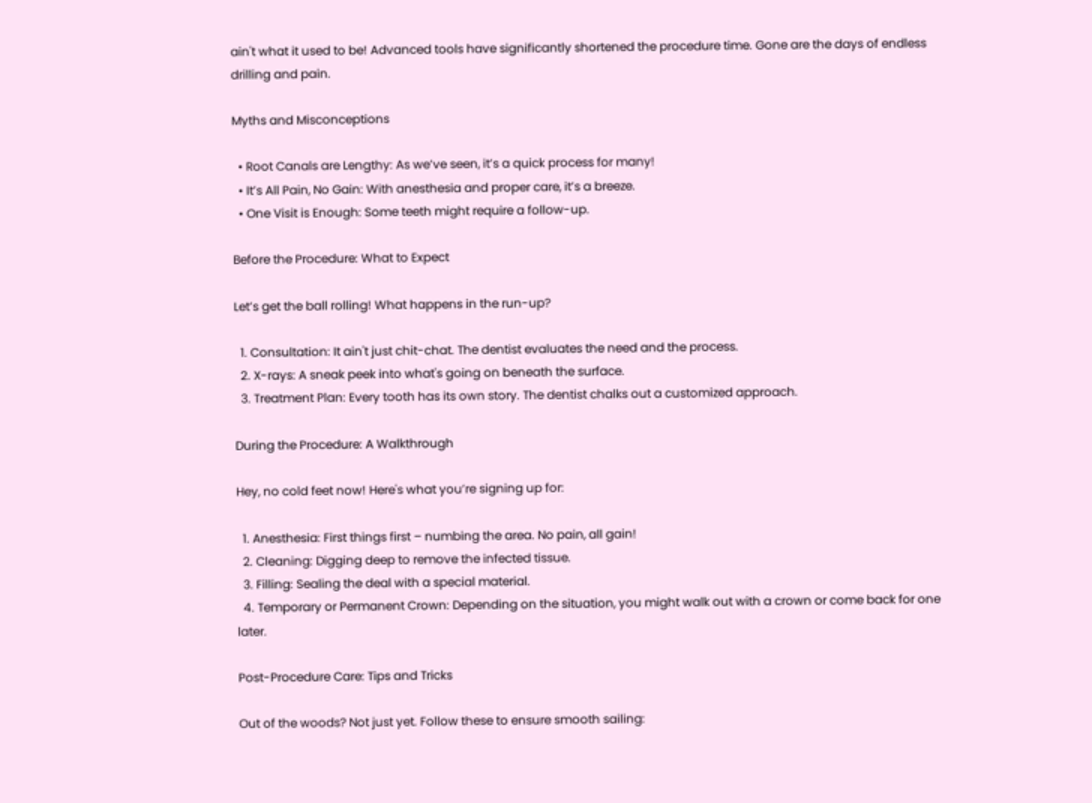ain't what it used to be! Advanced tools have significantly shortened the procedure time. Gone are the days of endless drilling and pain.

Myths and Misconceptions

  • Root Canals are Lengthy: As we’ve seen, it’s a quick process for many!
  • It’s All Pain, No Gain: With anesthesia and proper care, it’s a breeze.
  • One Visit is Enough: Some teeth might require a follow-up.

Before the Procedure: What to Expect

Let’s get the ball rolling! What happens in the run-up?

  1. Consultation: It ain't just chit-chat. The dentist evaluates the need and the process.
  2. X-rays: A sneak peek into what's going on beneath the surface.
  3. Treatment Plan: Every tooth has its own story. The dentist chalks out a customized approach.

During the Procedure: A Walkthrough

Hey, no cold feet now! Here's what you’re signing up for:

  1. Anesthesia: First things first – numbing the area. No pain, all gain!
  2. Cleaning: Digging deep to remove the infected tissue.
  3. Filling: Sealing the deal with a special material.
  4. Temporary or Permanent Crown: Depending on the situation, you might walk out with a crown or come back for one later.

Post-Procedure Care: Tips and Tricks

Out of the woods? Not just yet. Follow these to ensure smooth sailing: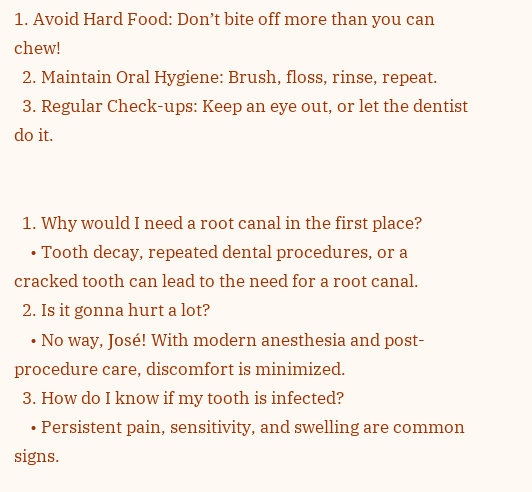1. Avoid Hard Food: Don’t bite off more than you can chew!
  2. Maintain Oral Hygiene: Brush, floss, rinse, repeat.
  3. Regular Check-ups: Keep an eye out, or let the dentist do it.


  1. Why would I need a root canal in the first place?
    • Tooth decay, repeated dental procedures, or a cracked tooth can lead to the need for a root canal.
  2. Is it gonna hurt a lot?
    • No way, José! With modern anesthesia and post-procedure care, discomfort is minimized.
  3. How do I know if my tooth is infected?
    • Persistent pain, sensitivity, and swelling are common signs.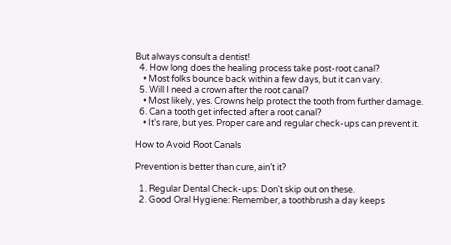But always consult a dentist!
  4. How long does the healing process take post-root canal?
    • Most folks bounce back within a few days, but it can vary.
  5. Will I need a crown after the root canal?
    • Most likely, yes. Crowns help protect the tooth from further damage.
  6. Can a tooth get infected after a root canal?
    • It's rare, but yes. Proper care and regular check-ups can prevent it.

How to Avoid Root Canals

Prevention is better than cure, ain’t it?

  1. Regular Dental Check-ups: Don't skip out on these.
  2. Good Oral Hygiene: Remember, a toothbrush a day keeps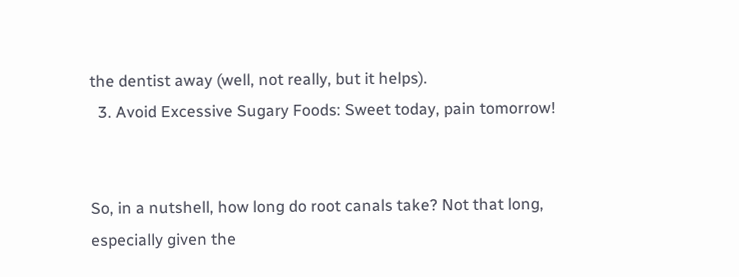the dentist away (well, not really, but it helps).
  3. Avoid Excessive Sugary Foods: Sweet today, pain tomorrow!


So, in a nutshell, how long do root canals take? Not that long, especially given the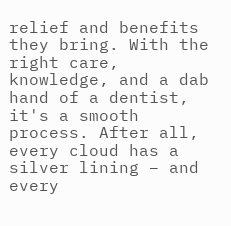relief and benefits they bring. With the right care, knowledge, and a dab hand of a dentist, it's a smooth process. After all, every cloud has a silver lining – and every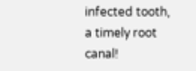infected tooth, a timely root canal!